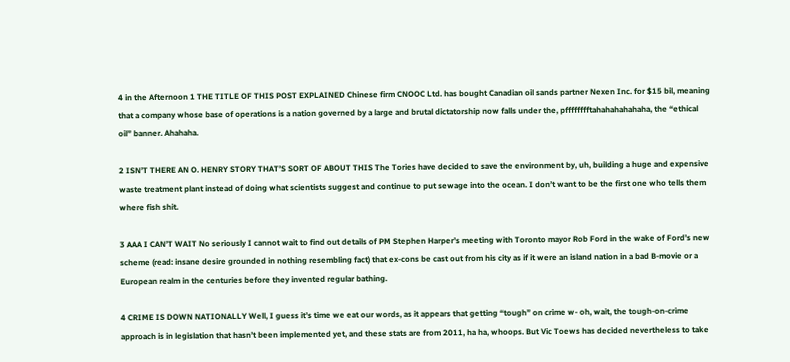4 in the Afternoon 1 THE TITLE OF THIS POST EXPLAINED Chinese firm CNOOC Ltd. has bought Canadian oil sands partner Nexen Inc. for $15 bil, meaning that a company whose base of operations is a nation governed by a large and brutal dictatorship now falls under the, pfffffffftahahahahahaha, the “ethical oil” banner. Ahahaha.

2 ISN’T THERE AN O. HENRY STORY THAT’S SORT OF ABOUT THIS The Tories have decided to save the environment by, uh, building a huge and expensive waste treatment plant instead of doing what scientists suggest and continue to put sewage into the ocean. I don’t want to be the first one who tells them where fish shit.

3 AAA I CAN’T WAIT No seriously I cannot wait to find out details of PM Stephen Harper’s meeting with Toronto mayor Rob Ford in the wake of Ford’s new scheme (read: insane desire grounded in nothing resembling fact) that ex-cons be cast out from his city as if it were an island nation in a bad B-movie or a European realm in the centuries before they invented regular bathing.

4 CRIME IS DOWN NATIONALLY Well, I guess it’s time we eat our words, as it appears that getting “tough” on crime w- oh, wait, the tough-on-crime approach is in legislation that hasn’t been implemented yet, and these stats are from 2011, ha ha, whoops. But Vic Toews has decided nevertheless to take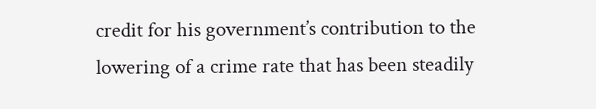credit for his government’s contribution to the lowering of a crime rate that has been steadily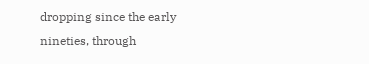dropping since the early nineties, through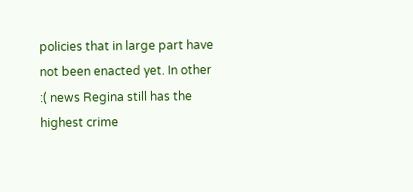policies that in large part have not been enacted yet. In other :( news Regina still has the highest crime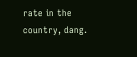rate in the country, dang.